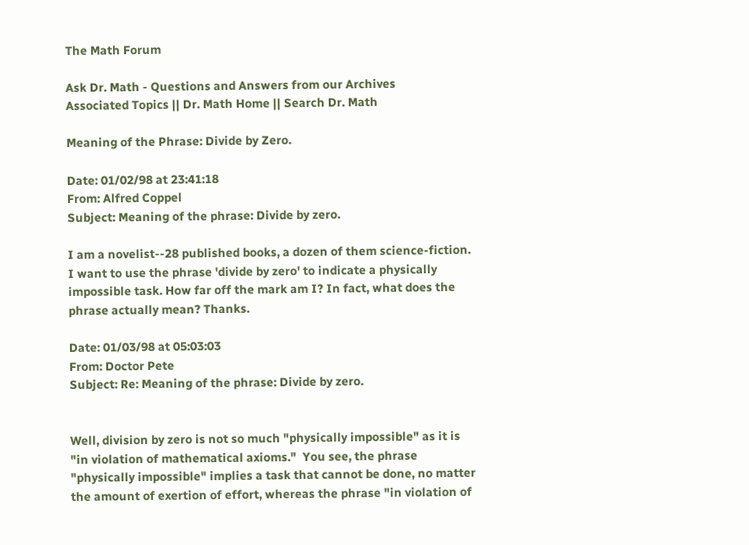The Math Forum

Ask Dr. Math - Questions and Answers from our Archives
Associated Topics || Dr. Math Home || Search Dr. Math

Meaning of the Phrase: Divide by Zero.

Date: 01/02/98 at 23:41:18
From: Alfred Coppel
Subject: Meaning of the phrase: Divide by zero.

I am a novelist--28 published books, a dozen of them science-fiction.
I want to use the phrase 'divide by zero' to indicate a physically
impossible task. How far off the mark am I? In fact, what does the
phrase actually mean? Thanks.

Date: 01/03/98 at 05:03:03
From: Doctor Pete
Subject: Re: Meaning of the phrase: Divide by zero.


Well, division by zero is not so much "physically impossible" as it is
"in violation of mathematical axioms."  You see, the phrase
"physically impossible" implies a task that cannot be done, no matter
the amount of exertion of effort, whereas the phrase "in violation of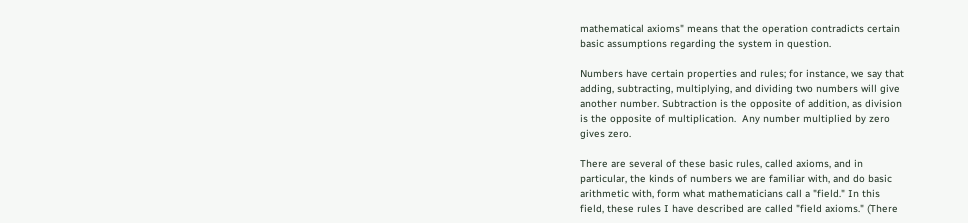mathematical axioms" means that the operation contradicts certain
basic assumptions regarding the system in question.

Numbers have certain properties and rules; for instance, we say that
adding, subtracting, multiplying, and dividing two numbers will give
another number. Subtraction is the opposite of addition, as division
is the opposite of multiplication.  Any number multiplied by zero
gives zero.

There are several of these basic rules, called axioms, and in
particular, the kinds of numbers we are familiar with, and do basic
arithmetic with, form what mathematicians call a "field." In this
field, these rules I have described are called "field axioms." (There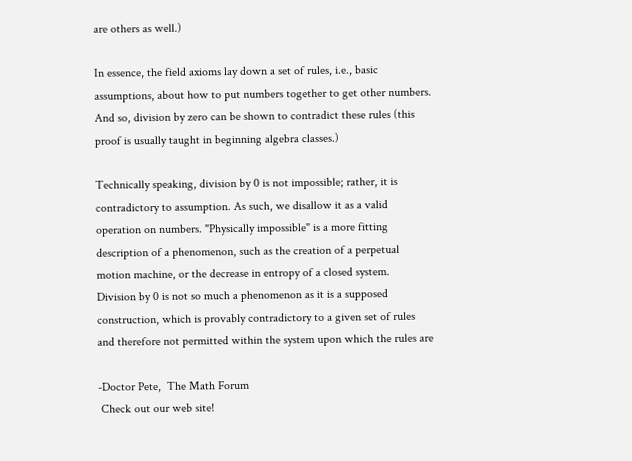are others as well.)

In essence, the field axioms lay down a set of rules, i.e., basic
assumptions, about how to put numbers together to get other numbers.
And so, division by zero can be shown to contradict these rules (this
proof is usually taught in beginning algebra classes.)

Technically speaking, division by 0 is not impossible; rather, it is
contradictory to assumption. As such, we disallow it as a valid
operation on numbers. "Physically impossible" is a more fitting
description of a phenomenon, such as the creation of a perpetual
motion machine, or the decrease in entropy of a closed system.
Division by 0 is not so much a phenomenon as it is a supposed
construction, which is provably contradictory to a given set of rules
and therefore not permitted within the system upon which the rules are

-Doctor Pete,  The Math Forum
 Check out our web site!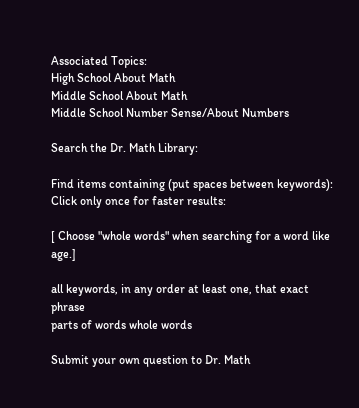Associated Topics:
High School About Math
Middle School About Math
Middle School Number Sense/About Numbers

Search the Dr. Math Library:

Find items containing (put spaces between keywords):
Click only once for faster results:

[ Choose "whole words" when searching for a word like age.]

all keywords, in any order at least one, that exact phrase
parts of words whole words

Submit your own question to Dr. Math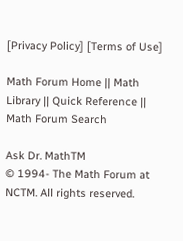[Privacy Policy] [Terms of Use]

Math Forum Home || Math Library || Quick Reference || Math Forum Search

Ask Dr. MathTM
© 1994- The Math Forum at NCTM. All rights reserved.